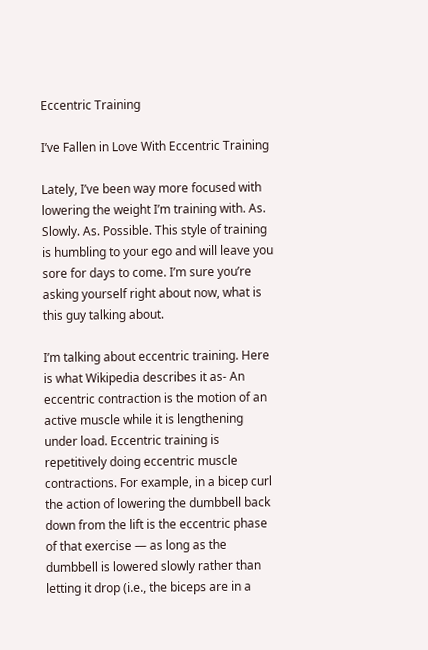Eccentric Training

I’ve Fallen in Love With Eccentric Training

Lately, I’ve been way more focused with lowering the weight I’m training with. As. Slowly. As. Possible. This style of training is humbling to your ego and will leave you sore for days to come. I’m sure you’re asking yourself right about now, what is this guy talking about.

I’m talking about eccentric training. Here is what Wikipedia describes it as- An eccentric contraction is the motion of an active muscle while it is lengthening under load. Eccentric training is repetitively doing eccentric muscle contractions. For example, in a bicep curl the action of lowering the dumbbell back down from the lift is the eccentric phase of that exercise — as long as the dumbbell is lowered slowly rather than letting it drop (i.e., the biceps are in a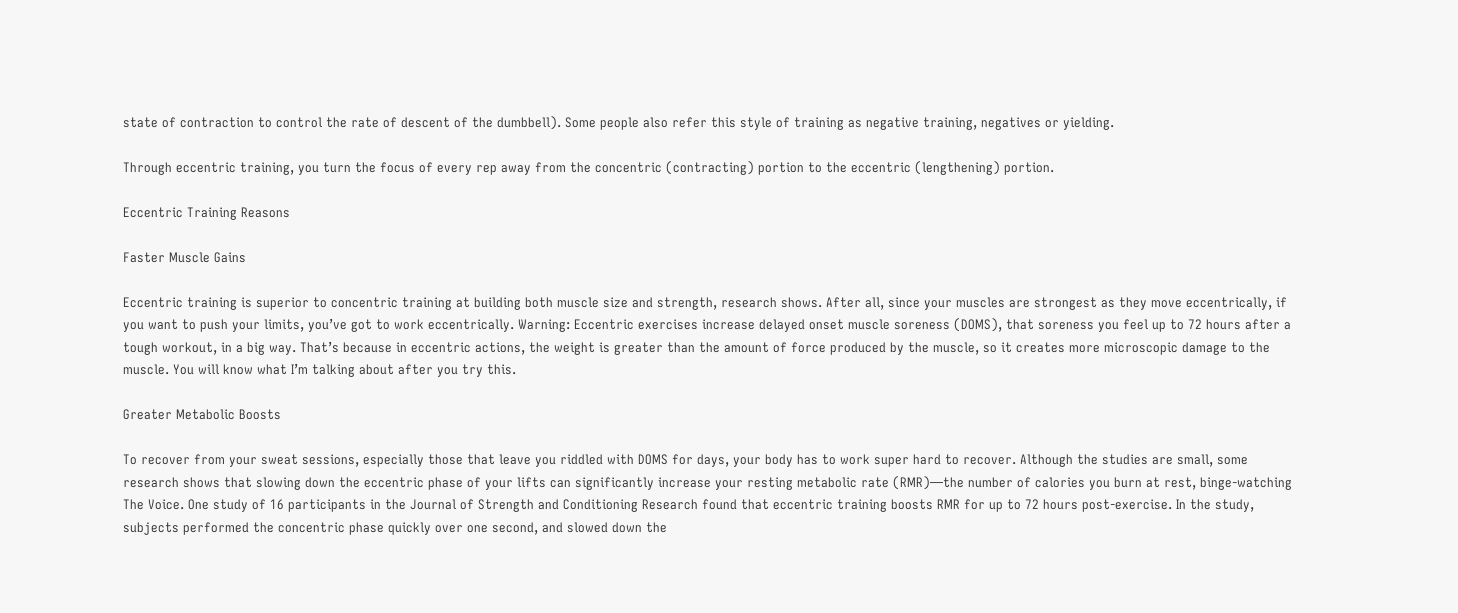state of contraction to control the rate of descent of the dumbbell). Some people also refer this style of training as negative training, negatives or yielding.

Through eccentric training, you turn the focus of every rep away from the concentric (contracting) portion to the eccentric (lengthening) portion.

Eccentric Training Reasons

Faster Muscle Gains

Eccentric training is superior to concentric training at building both muscle size and strength, research shows. After all, since your muscles are strongest as they move eccentrically, if you want to push your limits, you’ve got to work eccentrically. Warning: Eccentric exercises increase delayed onset muscle soreness (DOMS), that soreness you feel up to 72 hours after a tough workout, in a big way. That’s because in eccentric actions, the weight is greater than the amount of force produced by the muscle, so it creates more microscopic damage to the muscle. You will know what I’m talking about after you try this.

Greater Metabolic Boosts

To recover from your sweat sessions, especially those that leave you riddled with DOMS for days, your body has to work super hard to recover. Although the studies are small, some research shows that slowing down the eccentric phase of your lifts can significantly increase your resting metabolic rate (RMR)—the number of calories you burn at rest, binge-watching The Voice. One study of 16 participants in the Journal of Strength and Conditioning Research found that eccentric training boosts RMR for up to 72 hours post-exercise. In the study, subjects performed the concentric phase quickly over one second, and slowed down the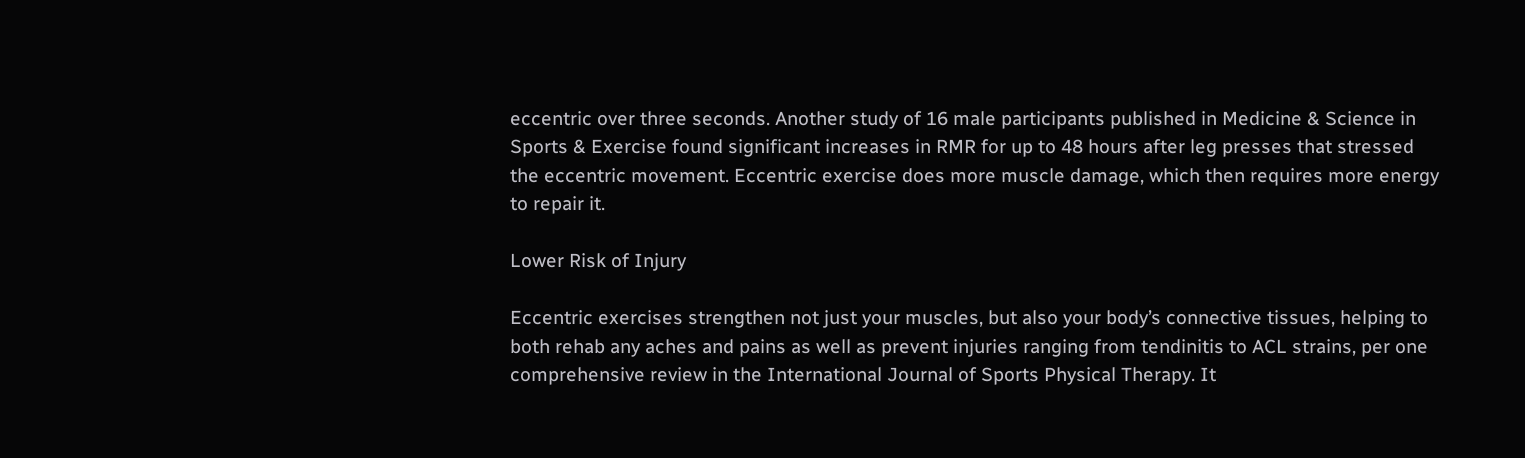eccentric over three seconds. Another study of 16 male participants published in Medicine & Science in Sports & Exercise found significant increases in RMR for up to 48 hours after leg presses that stressed the eccentric movement. Eccentric exercise does more muscle damage, which then requires more energy to repair it.

Lower Risk of Injury

Eccentric exercises strengthen not just your muscles, but also your body’s connective tissues, helping to both rehab any aches and pains as well as prevent injuries ranging from tendinitis to ACL strains, per one comprehensive review in the International Journal of Sports Physical Therapy. It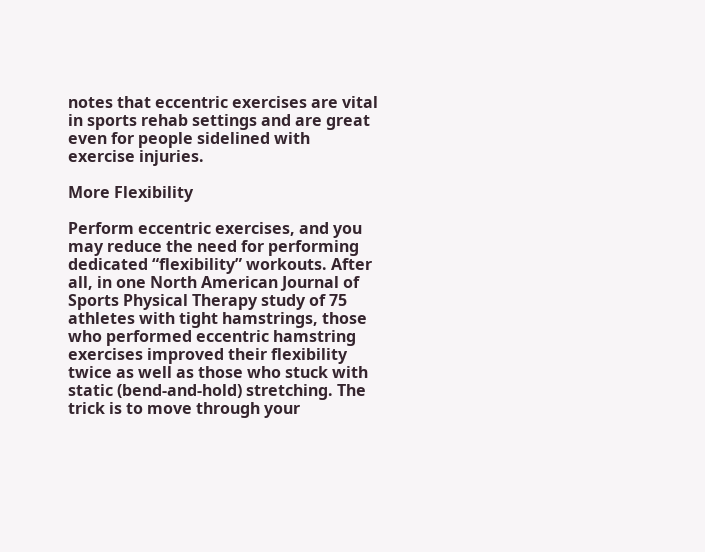notes that eccentric exercises are vital in sports rehab settings and are great even for people sidelined with exercise injuries.

More Flexibility

Perform eccentric exercises, and you may reduce the need for performing dedicated “flexibility” workouts. After all, in one North American Journal of Sports Physical Therapy study of 75 athletes with tight hamstrings, those who performed eccentric hamstring exercises improved their flexibility twice as well as those who stuck with static (bend-and-hold) stretching. The trick is to move through your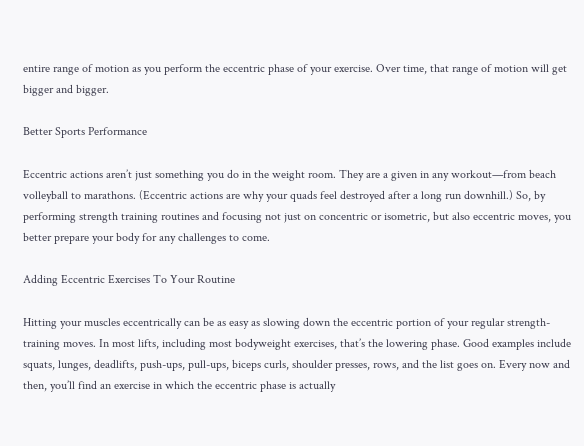entire range of motion as you perform the eccentric phase of your exercise. Over time, that range of motion will get bigger and bigger.

Better Sports Performance

Eccentric actions aren’t just something you do in the weight room. They are a given in any workout—from beach volleyball to marathons. (Eccentric actions are why your quads feel destroyed after a long run downhill.) So, by performing strength training routines and focusing not just on concentric or isometric, but also eccentric moves, you better prepare your body for any challenges to come.

Adding Eccentric Exercises To Your Routine

Hitting your muscles eccentrically can be as easy as slowing down the eccentric portion of your regular strength-training moves. In most lifts, including most bodyweight exercises, that’s the lowering phase. Good examples include squats, lunges, deadlifts, push-ups, pull-ups, biceps curls, shoulder presses, rows, and the list goes on. Every now and then, you’ll find an exercise in which the eccentric phase is actually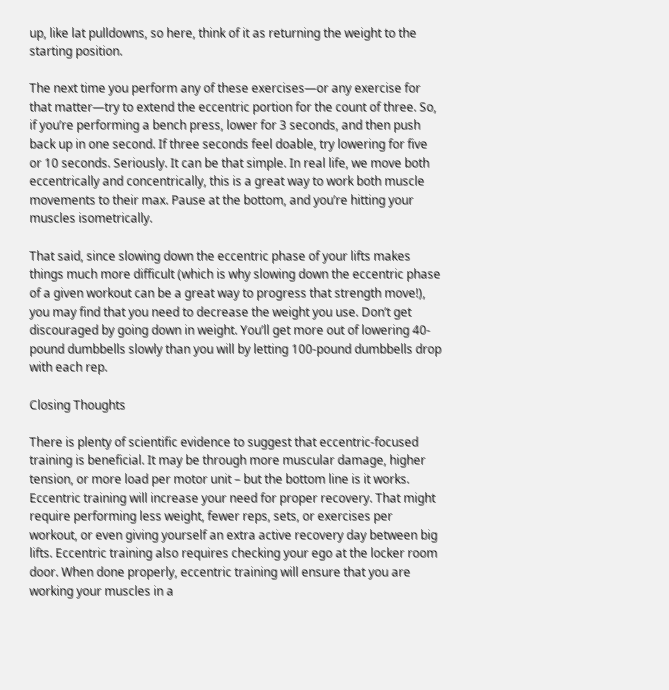up, like lat pulldowns, so here, think of it as returning the weight to the starting position.

The next time you perform any of these exercises—or any exercise for that matter—try to extend the eccentric portion for the count of three. So, if you’re performing a bench press, lower for 3 seconds, and then push back up in one second. If three seconds feel doable, try lowering for five or 10 seconds. Seriously. It can be that simple. In real life, we move both eccentrically and concentrically, this is a great way to work both muscle movements to their max. Pause at the bottom, and you’re hitting your muscles isometrically.

That said, since slowing down the eccentric phase of your lifts makes things much more difficult (which is why slowing down the eccentric phase of a given workout can be a great way to progress that strength move!), you may find that you need to decrease the weight you use. Don’t get discouraged by going down in weight. You’ll get more out of lowering 40-pound dumbbells slowly than you will by letting 100-pound dumbbells drop with each rep.

Closing Thoughts

There is plenty of scientific evidence to suggest that eccentric-focused training is beneficial. It may be through more muscular damage, higher tension, or more load per motor unit – but the bottom line is it works. Eccentric training will increase your need for proper recovery. That might require performing less weight, fewer reps, sets, or exercises per workout, or even giving yourself an extra active recovery day between big lifts. Eccentric training also requires checking your ego at the locker room door. When done properly, eccentric training will ensure that you are working your muscles in a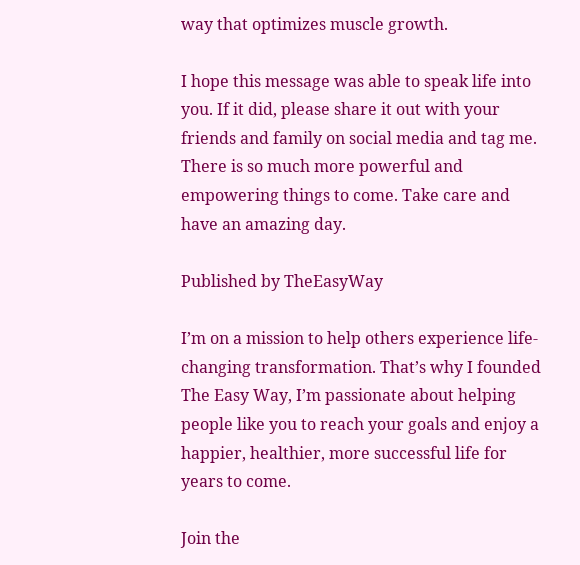way that optimizes muscle growth.

I hope this message was able to speak life into you. If it did, please share it out with your friends and family on social media and tag me. There is so much more powerful and empowering things to come. Take care and have an amazing day.

Published by TheEasyWay

I’m on a mission to help others experience life-changing transformation. That’s why I founded The Easy Way, I’m passionate about helping people like you to reach your goals and enjoy a happier, healthier, more successful life for years to come.

Join the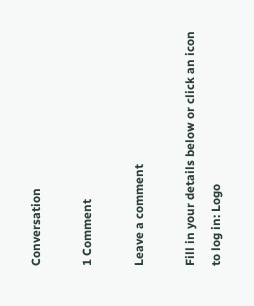Conversation

1 Comment

Leave a comment

Fill in your details below or click an icon to log in: Logo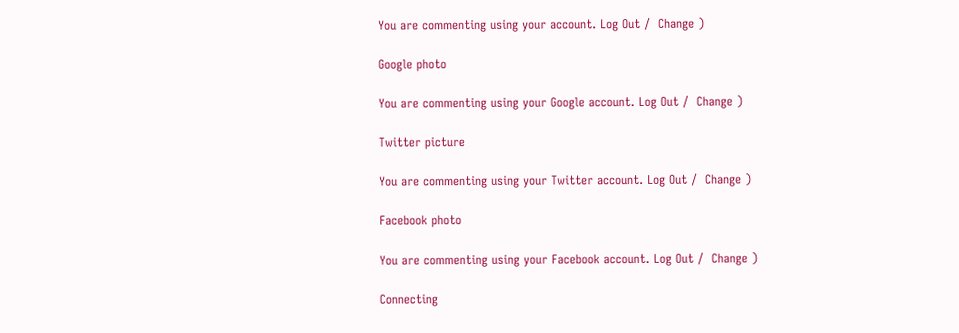You are commenting using your account. Log Out /  Change )

Google photo

You are commenting using your Google account. Log Out /  Change )

Twitter picture

You are commenting using your Twitter account. Log Out /  Change )

Facebook photo

You are commenting using your Facebook account. Log Out /  Change )

Connecting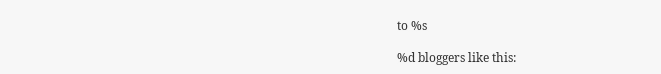to %s

%d bloggers like this: